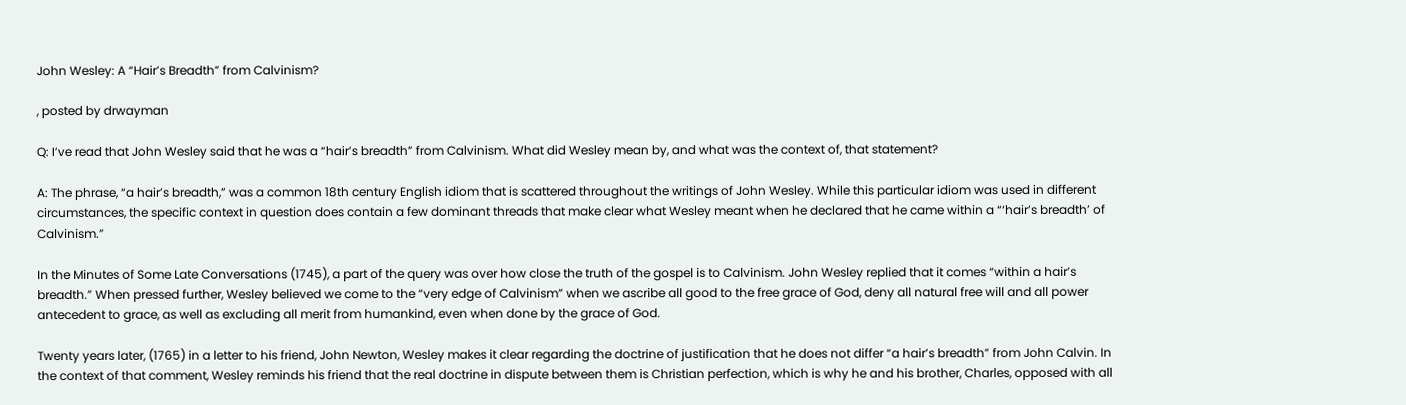John Wesley: A “Hair’s Breadth” from Calvinism?

, posted by drwayman

Q: I’ve read that John Wesley said that he was a “hair’s breadth” from Calvinism. What did Wesley mean by, and what was the context of, that statement?

A: The phrase, “a hair’s breadth,” was a common 18th century English idiom that is scattered throughout the writings of John Wesley. While this particular idiom was used in different circumstances, the specific context in question does contain a few dominant threads that make clear what Wesley meant when he declared that he came within a “‘hair’s breadth’ of Calvinism.”

In the Minutes of Some Late Conversations (1745), a part of the query was over how close the truth of the gospel is to Calvinism. John Wesley replied that it comes “within a hair’s breadth.” When pressed further, Wesley believed we come to the “very edge of Calvinism” when we ascribe all good to the free grace of God, deny all natural free will and all power antecedent to grace, as well as excluding all merit from humankind, even when done by the grace of God.

Twenty years later, (1765) in a letter to his friend, John Newton, Wesley makes it clear regarding the doctrine of justification that he does not differ “a hair’s breadth” from John Calvin. In the context of that comment, Wesley reminds his friend that the real doctrine in dispute between them is Christian perfection, which is why he and his brother, Charles, opposed with all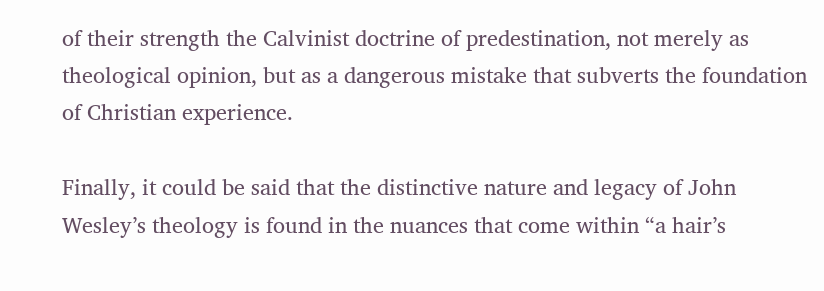of their strength the Calvinist doctrine of predestination, not merely as theological opinion, but as a dangerous mistake that subverts the foundation of Christian experience.

Finally, it could be said that the distinctive nature and legacy of John Wesley’s theology is found in the nuances that come within “a hair’s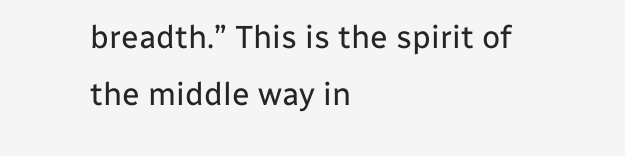breadth.” This is the spirit of the middle way in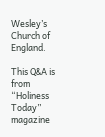Wesley’s Church of England.

This Q&A is from “Holiness Today” magazine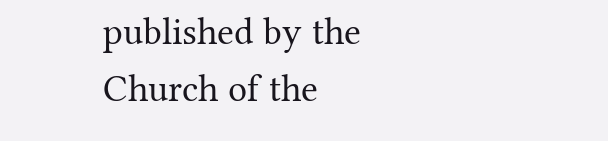published by the Church of the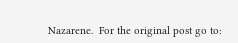Nazarene.  For the original post go to: